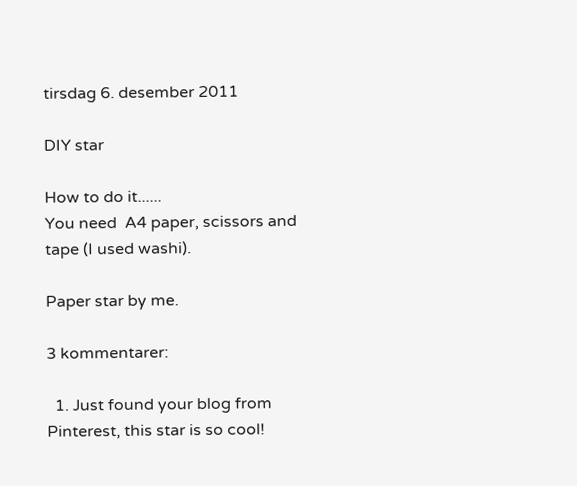tirsdag 6. desember 2011

DIY star

How to do it......
You need  A4 paper, scissors and tape (I used washi).

Paper star by me.

3 kommentarer:

  1. Just found your blog from Pinterest, this star is so cool!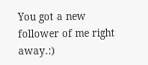You got a new follower of me right away.:)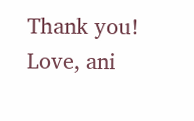Thank you! Love, ani